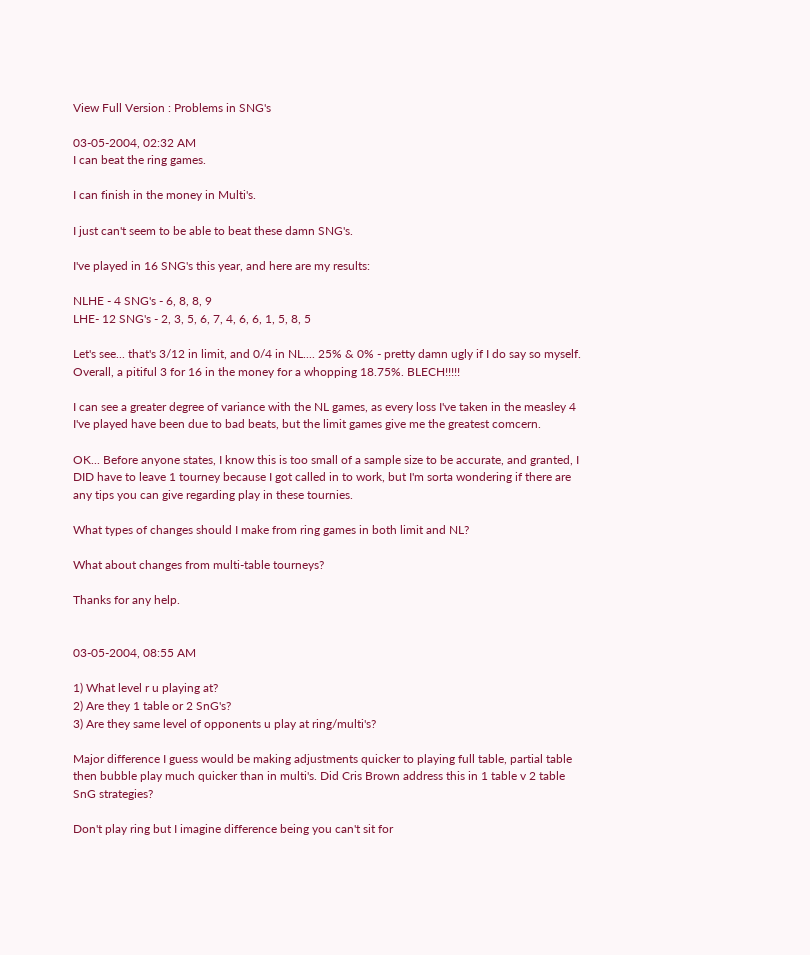View Full Version : Problems in SNG's

03-05-2004, 02:32 AM
I can beat the ring games.

I can finish in the money in Multi's.

I just can't seem to be able to beat these damn SNG's.

I've played in 16 SNG's this year, and here are my results:

NLHE - 4 SNG's - 6, 8, 8, 9
LHE- 12 SNG's - 2, 3, 5, 6, 7, 4, 6, 6, 1, 5, 8, 5

Let's see... that's 3/12 in limit, and 0/4 in NL.... 25% & 0% - pretty damn ugly if I do say so myself. Overall, a pitiful 3 for 16 in the money for a whopping 18.75%. BLECH!!!!!

I can see a greater degree of variance with the NL games, as every loss I've taken in the measley 4 I've played have been due to bad beats, but the limit games give me the greatest comcern.

OK... Before anyone states, I know this is too small of a sample size to be accurate, and granted, I DID have to leave 1 tourney because I got called in to work, but I'm sorta wondering if there are any tips you can give regarding play in these tournies.

What types of changes should I make from ring games in both limit and NL?

What about changes from multi-table tourneys?

Thanks for any help.


03-05-2004, 08:55 AM

1) What level r u playing at?
2) Are they 1 table or 2 SnG's?
3) Are they same level of opponents u play at ring/multi's?

Major difference I guess would be making adjustments quicker to playing full table, partial table then bubble play much quicker than in multi's. Did Cris Brown address this in 1 table v 2 table SnG strategies?

Don't play ring but I imagine difference being you can't sit for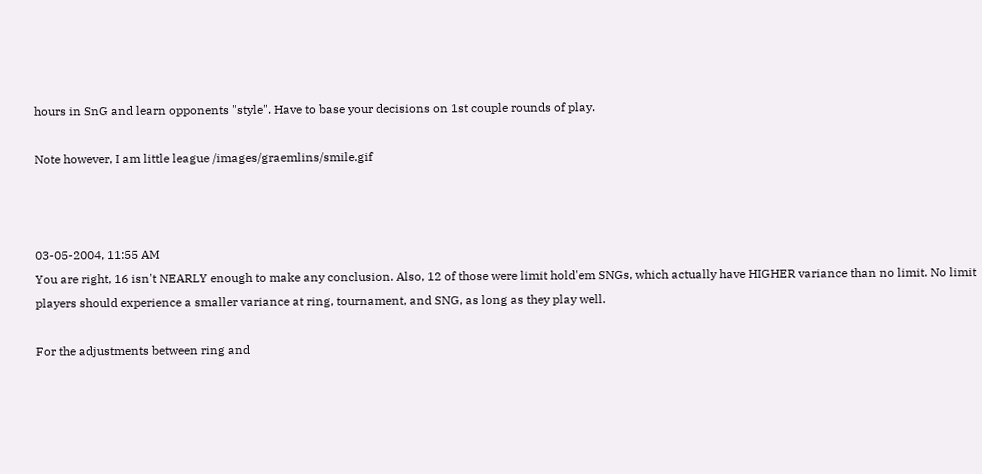hours in SnG and learn opponents "style". Have to base your decisions on 1st couple rounds of play.

Note however, I am little league /images/graemlins/smile.gif



03-05-2004, 11:55 AM
You are right, 16 isn't NEARLY enough to make any conclusion. Also, 12 of those were limit hold'em SNGs, which actually have HIGHER variance than no limit. No limit players should experience a smaller variance at ring, tournament, and SNG, as long as they play well.

For the adjustments between ring and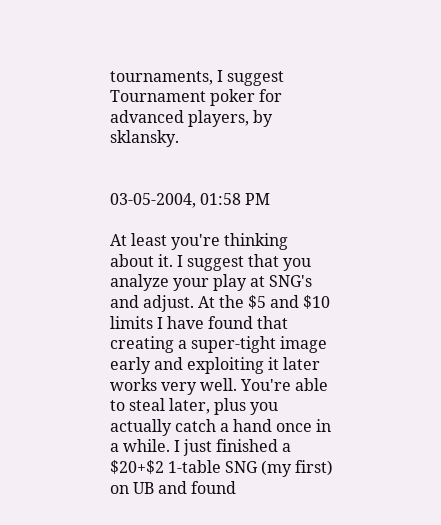tournaments, I suggest Tournament poker for advanced players, by sklansky.


03-05-2004, 01:58 PM

At least you're thinking about it. I suggest that you analyze your play at SNG's and adjust. At the $5 and $10 limits I have found that creating a super-tight image early and exploiting it later works very well. You're able to steal later, plus you actually catch a hand once in a while. I just finished a $20+$2 1-table SNG (my first) on UB and found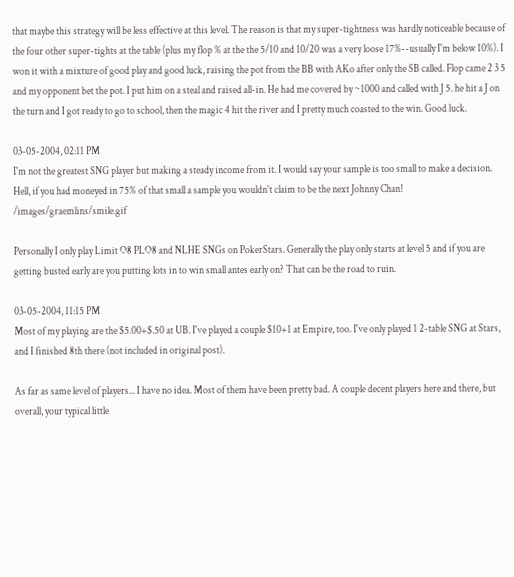that maybe this strategy will be less effective at this level. The reason is that my super-tightness was hardly noticeable because of the four other super-tights at the table (plus my flop % at the the 5/10 and 10/20 was a very loose 17%--usually I'm below 10%). I won it with a mixture of good play and good luck, raising the pot from the BB with AKo after only the SB called. Flop came 2 3 5 and my opponent bet the pot. I put him on a steal and raised all-in. He had me covered by ~1000 and called with J 5. he hit a J on the turn and I got ready to go to school, then the magic 4 hit the river and I pretty much coasted to the win. Good luck.

03-05-2004, 02:11 PM
I'm not the greatest SNG player but making a steady income from it. I would say your sample is too small to make a decision. Hell, if you had moneyed in 75% of that small a sample you wouldn't claim to be the next Johnny Chan! /images/graemlins/smile.gif

Personally I only play Limit O8 PLO8 and NLHE SNGs on PokerStars. Generally the play only starts at level 5 and if you are getting busted early are you putting lots in to win small antes early on? That can be the road to ruin.

03-05-2004, 11:15 PM
Most of my playing are the $5.00+$.50 at UB. I've played a couple $10+1 at Empire, too. I've only played 1 2-table SNG at Stars, and I finished 8th there (not included in original post).

As far as same level of players... I have no idea. Most of them have been pretty bad. A couple decent players here and there, but overall, your typical little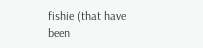fishie (that have been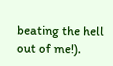beating the hell out of me!).